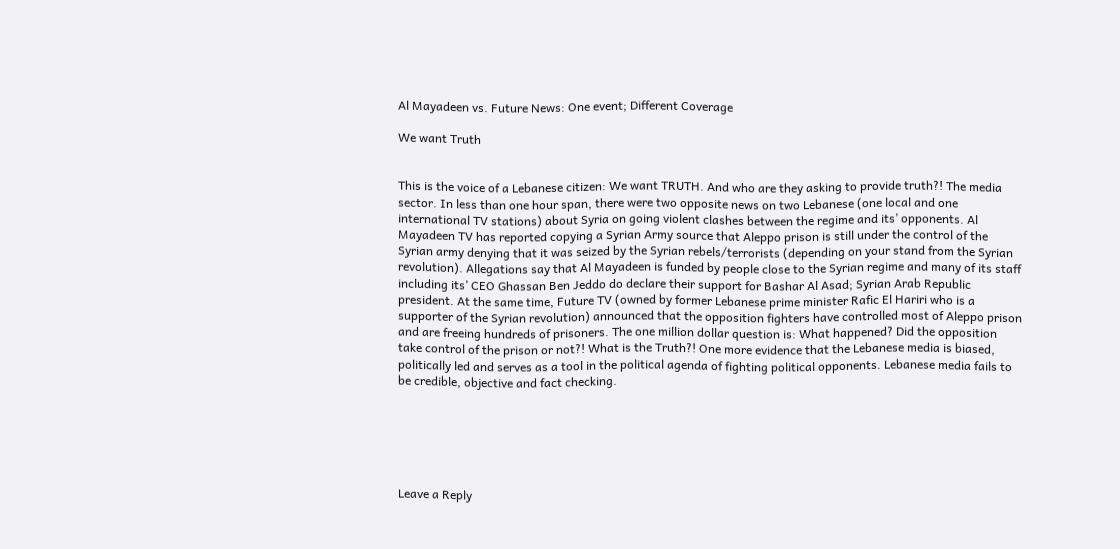Al Mayadeen vs. Future News: One event; Different Coverage

We want Truth


This is the voice of a Lebanese citizen: We want TRUTH. And who are they asking to provide truth?! The media sector. In less than one hour span, there were two opposite news on two Lebanese (one local and one international TV stations) about Syria on going violent clashes between the regime and its’ opponents. Al Mayadeen TV has reported copying a Syrian Army source that Aleppo prison is still under the control of the Syrian army denying that it was seized by the Syrian rebels/terrorists (depending on your stand from the Syrian revolution). Allegations say that Al Mayadeen is funded by people close to the Syrian regime and many of its staff including its’ CEO Ghassan Ben Jeddo do declare their support for Bashar Al Asad; Syrian Arab Republic president. At the same time, Future TV (owned by former Lebanese prime minister Rafic El Hariri who is a supporter of the Syrian revolution) announced that the opposition fighters have controlled most of Aleppo prison and are freeing hundreds of prisoners. The one million dollar question is: What happened? Did the opposition take control of the prison or not?! What is the Truth?! One more evidence that the Lebanese media is biased, politically led and serves as a tool in the political agenda of fighting political opponents. Lebanese media fails to be credible, objective and fact checking.






Leave a Reply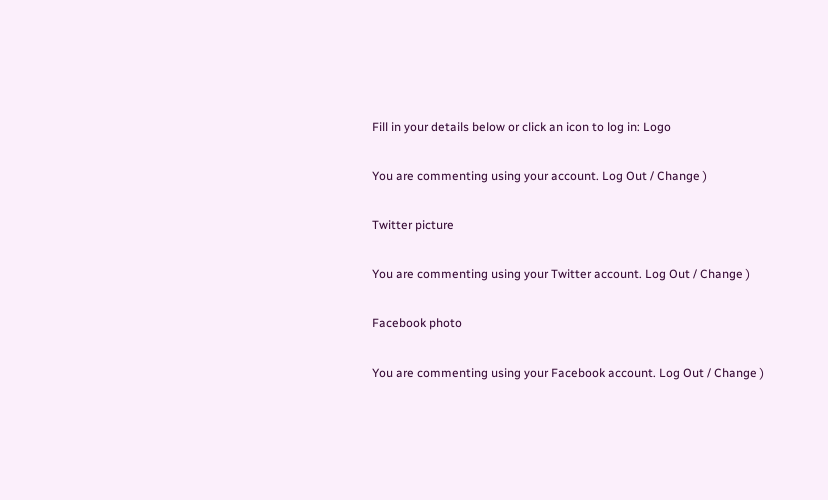Fill in your details below or click an icon to log in: Logo

You are commenting using your account. Log Out / Change )

Twitter picture

You are commenting using your Twitter account. Log Out / Change )

Facebook photo

You are commenting using your Facebook account. Log Out / Change )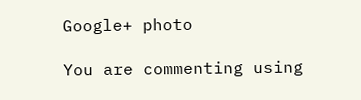Google+ photo

You are commenting using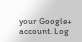your Google+ account. Log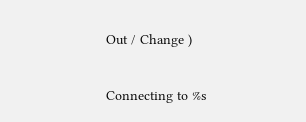Out / Change )

Connecting to %s